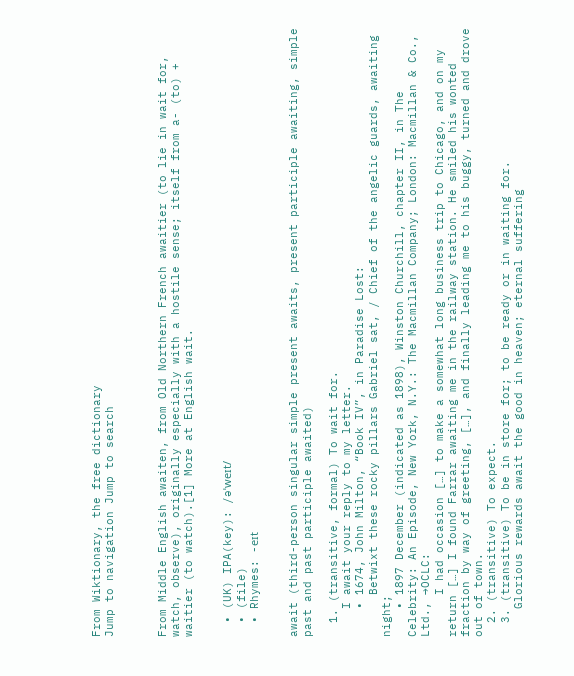From Wiktionary, the free dictionary
Jump to navigation Jump to search



From Middle English awaiten, from Old Northern French awaitier (to lie in wait for, watch, observe), originally especially with a hostile sense; itself from a- (to) + waitier (to watch).[1] More at English wait.


  • (UK) IPA(key): /əˈweɪt/
  • (file)
  • Rhymes: -eɪt


await (third-person singular simple present awaits, present participle awaiting, simple past and past participle awaited)

  1. (transitive, formal) To wait for.
    I await your reply to my letter.
    • 1674, John Milton, “Book IV”, in Paradise Lost:
      Betwixt these rocky pillars Gabriel sat, / Chief of the angelic guards, awaiting night;
    • 1897 December (indicated as 1898), Winston Churchill, chapter II, in The Celebrity: An Episode, New York, N.Y.: The Macmillan Company; London: Macmillan & Co., Ltd., →OCLC:
      I had occasion […] to make a somewhat long business trip to Chicago, and on my return […] I found Farrar awaiting me in the railway station. He smiled his wonted fraction by way of greeting, […], and finally leading me to his buggy, turned and drove out of town.
  2. (transitive) To expect.
  3. (transitive) To be in store for; to be ready or in waiting for.
    Glorious rewards await the good in heaven; eternal suffering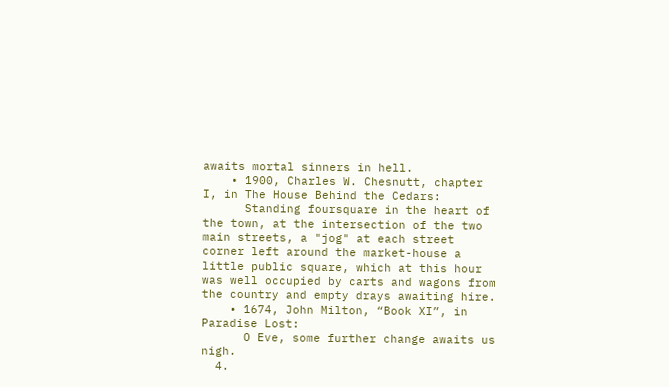awaits mortal sinners in hell.
    • 1900, Charles W. Chesnutt, chapter I, in The House Behind the Cedars:
      Standing foursquare in the heart of the town, at the intersection of the two main streets, a "jog" at each street corner left around the market-house a little public square, which at this hour was well occupied by carts and wagons from the country and empty drays awaiting hire.
    • 1674, John Milton, “Book XI”, in Paradise Lost:
      O Eve, some further change awaits us nigh.
  4.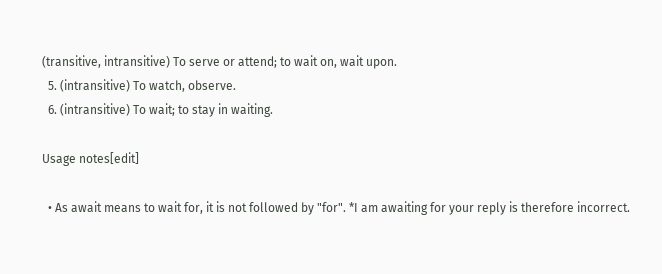(transitive, intransitive) To serve or attend; to wait on, wait upon.
  5. (intransitive) To watch, observe.
  6. (intransitive) To wait; to stay in waiting.

Usage notes[edit]

  • As await means to wait for, it is not followed by "for". *I am awaiting for your reply is therefore incorrect.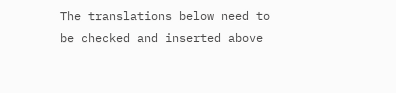The translations below need to be checked and inserted above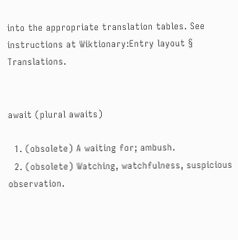into the appropriate translation tables. See instructions at Wiktionary:Entry layout § Translations.


await (plural awaits)

  1. (obsolete) A waiting for; ambush.
  2. (obsolete) Watching, watchfulness, suspicious observation.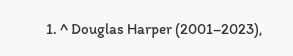1. ^ Douglas Harper (2001–2023),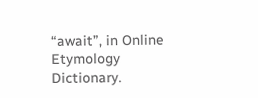“await”, in Online Etymology Dictionary.